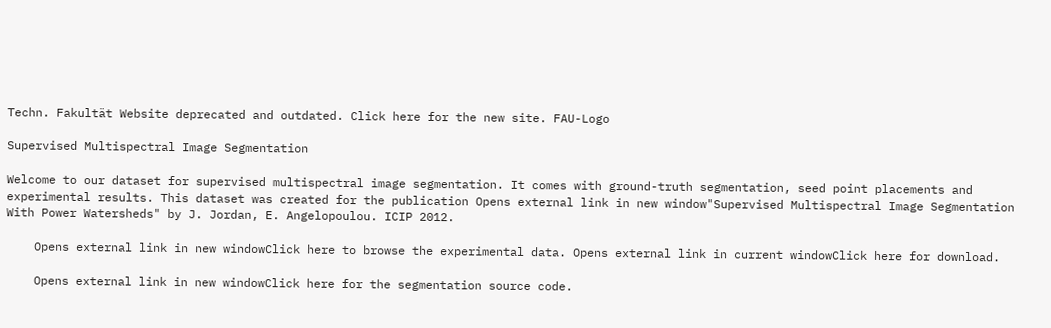Techn. Fakultät Website deprecated and outdated. Click here for the new site. FAU-Logo

Supervised Multispectral Image Segmentation

Welcome to our dataset for supervised multispectral image segmentation. It comes with ground-truth segmentation, seed point placements and experimental results. This dataset was created for the publication Opens external link in new window"Supervised Multispectral Image Segmentation With Power Watersheds" by J. Jordan, E. Angelopoulou. ICIP 2012.

    Opens external link in new windowClick here to browse the experimental data. Opens external link in current windowClick here for download.

    Opens external link in new windowClick here for the segmentation source code.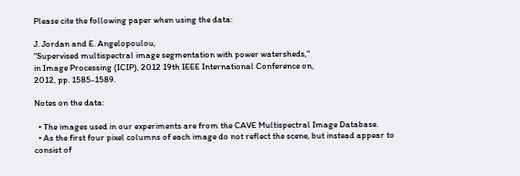Please cite the following paper when using the data:

J. Jordan and E. Angelopoulou,
"Supervised multispectral image segmentation with power watersheds,"
in Image Processing (ICIP), 2012 19th IEEE International Conference on,
2012, pp. 1585-1589.

Notes on the data:

  • The images used in our experiments are from the CAVE Multispectral Image Database.
  • As the first four pixel columns of each image do not reflect the scene, but instead appear to consist of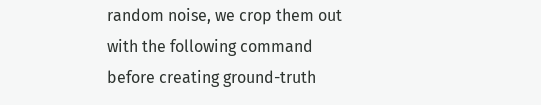random noise, we crop them out with the following command before creating ground-truth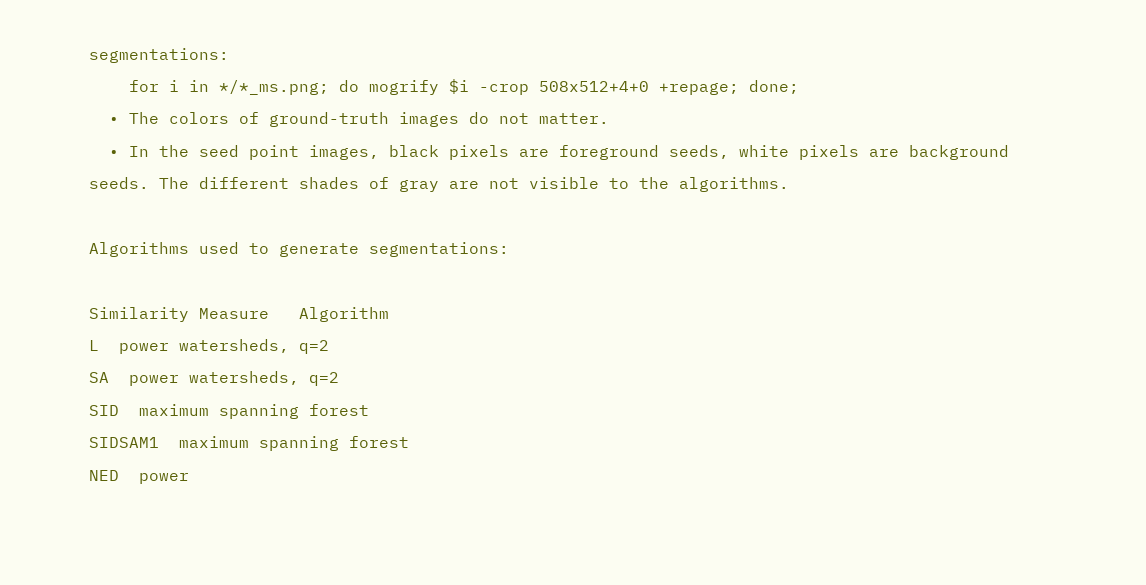segmentations:
    for i in */*_ms.png; do mogrify $i -crop 508x512+4+0 +repage; done;
  • The colors of ground-truth images do not matter.
  • In the seed point images, black pixels are foreground seeds, white pixels are background seeds. The different shades of gray are not visible to the algorithms.

Algorithms used to generate segmentations:

Similarity Measure   Algorithm
L  power watersheds, q=2
SA  power watersheds, q=2
SID  maximum spanning forest
SIDSAM1  maximum spanning forest
NED  power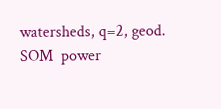watersheds, q=2, geod.
SOM  power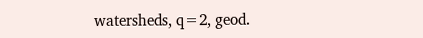watersheds, q=2, geod.